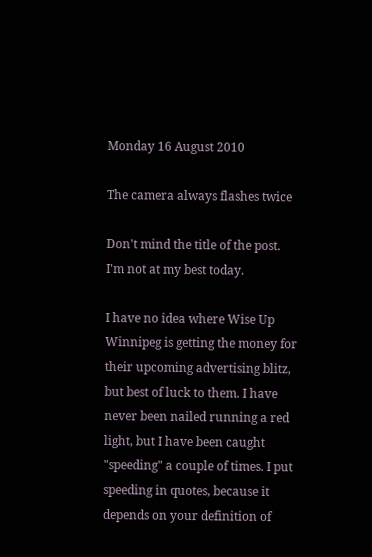Monday 16 August 2010

The camera always flashes twice

Don't mind the title of the post. I'm not at my best today.

I have no idea where Wise Up Winnipeg is getting the money for their upcoming advertising blitz, but best of luck to them. I have never been nailed running a red light, but I have been caught "speeding" a couple of times. I put speeding in quotes, because it depends on your definition of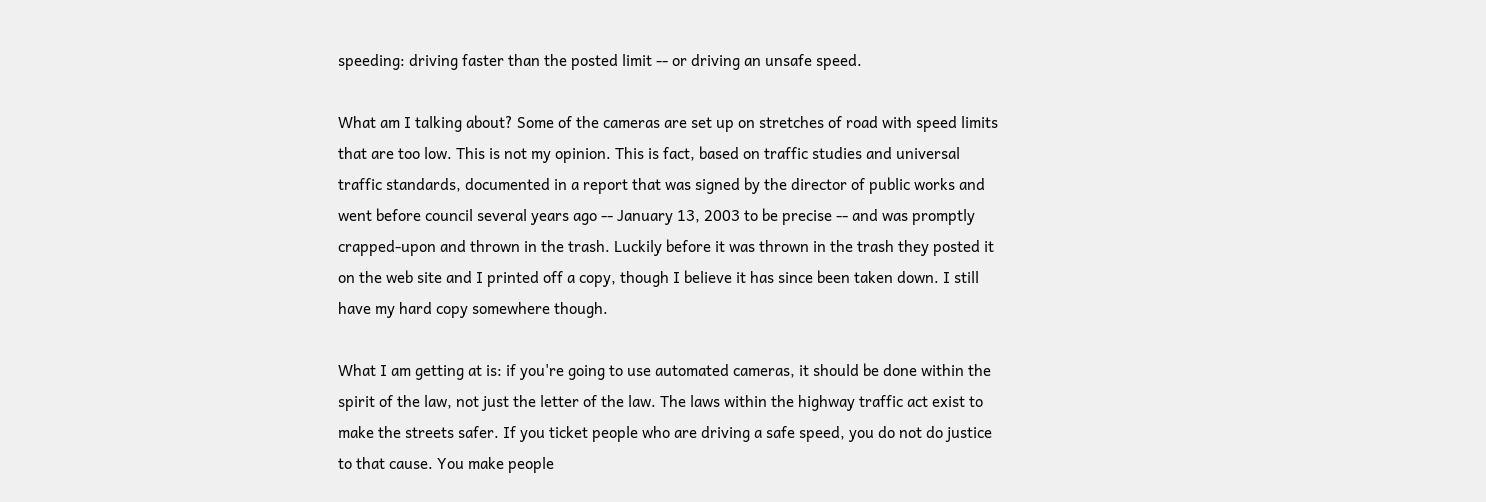speeding: driving faster than the posted limit -- or driving an unsafe speed.

What am I talking about? Some of the cameras are set up on stretches of road with speed limits that are too low. This is not my opinion. This is fact, based on traffic studies and universal traffic standards, documented in a report that was signed by the director of public works and went before council several years ago -- January 13, 2003 to be precise -- and was promptly crapped-upon and thrown in the trash. Luckily before it was thrown in the trash they posted it on the web site and I printed off a copy, though I believe it has since been taken down. I still have my hard copy somewhere though.

What I am getting at is: if you're going to use automated cameras, it should be done within the spirit of the law, not just the letter of the law. The laws within the highway traffic act exist to make the streets safer. If you ticket people who are driving a safe speed, you do not do justice to that cause. You make people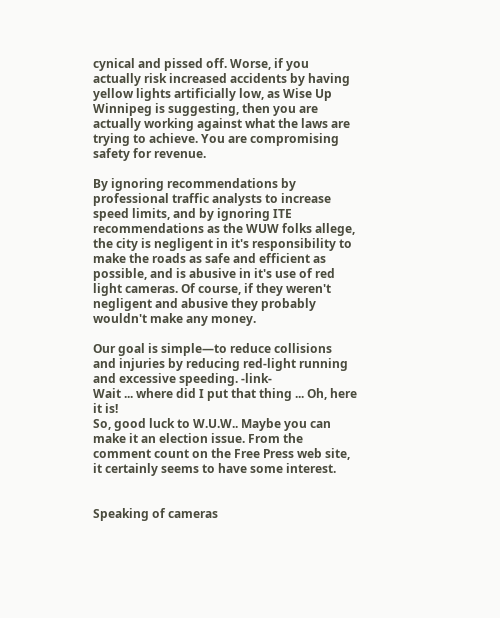cynical and pissed off. Worse, if you actually risk increased accidents by having yellow lights artificially low, as Wise Up Winnipeg is suggesting, then you are actually working against what the laws are trying to achieve. You are compromising safety for revenue.

By ignoring recommendations by professional traffic analysts to increase speed limits, and by ignoring ITE recommendations as the WUW folks allege, the city is negligent in it's responsibility to make the roads as safe and efficient as possible, and is abusive in it's use of red light cameras. Of course, if they weren't negligent and abusive they probably wouldn't make any money.

Our goal is simple—to reduce collisions and injuries by reducing red-light running and excessive speeding. -link-
Wait ... where did I put that thing ... Oh, here it is!
So, good luck to W.U.W.. Maybe you can make it an election issue. From the comment count on the Free Press web site, it certainly seems to have some interest.


Speaking of cameras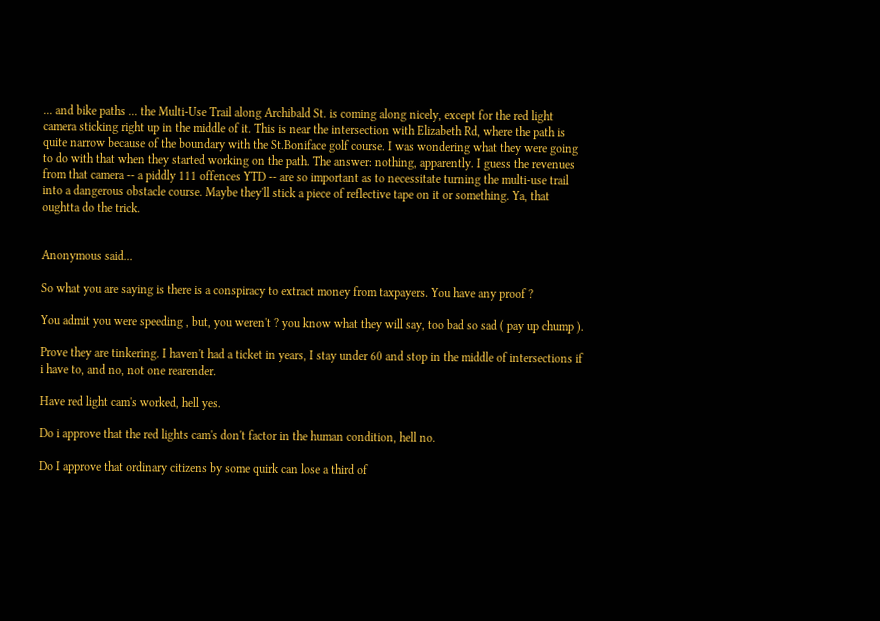... and bike paths ... the Multi-Use Trail along Archibald St. is coming along nicely, except for the red light camera sticking right up in the middle of it. This is near the intersection with Elizabeth Rd, where the path is quite narrow because of the boundary with the St.Boniface golf course. I was wondering what they were going to do with that when they started working on the path. The answer: nothing, apparently. I guess the revenues from that camera -- a piddly 111 offences YTD -- are so important as to necessitate turning the multi-use trail into a dangerous obstacle course. Maybe they'll stick a piece of reflective tape on it or something. Ya, that oughtta do the trick.


Anonymous said...

So what you are saying is there is a conspiracy to extract money from taxpayers. You have any proof ?

You admit you were speeding , but, you weren't ? you know what they will say, too bad so sad ( pay up chump ).

Prove they are tinkering. I haven't had a ticket in years, I stay under 60 and stop in the middle of intersections if i have to, and no, not one rearender.

Have red light cam's worked, hell yes.

Do i approve that the red lights cam's don't factor in the human condition, hell no.

Do I approve that ordinary citizens by some quirk can lose a third of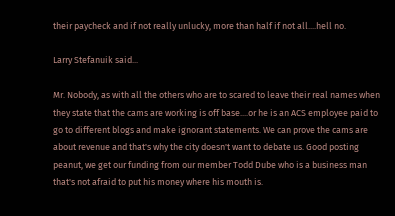their paycheck and if not really unlucky, more than half if not all....hell no.

Larry Stefanuik said...

Mr. Nobody, as with all the others who are to scared to leave their real names when they state that the cams are working is off base....or he is an ACS employee paid to go to different blogs and make ignorant statements. We can prove the cams are about revenue and that's why the city doesn't want to debate us. Good posting peanut, we get our funding from our member Todd Dube who is a business man that's not afraid to put his money where his mouth is.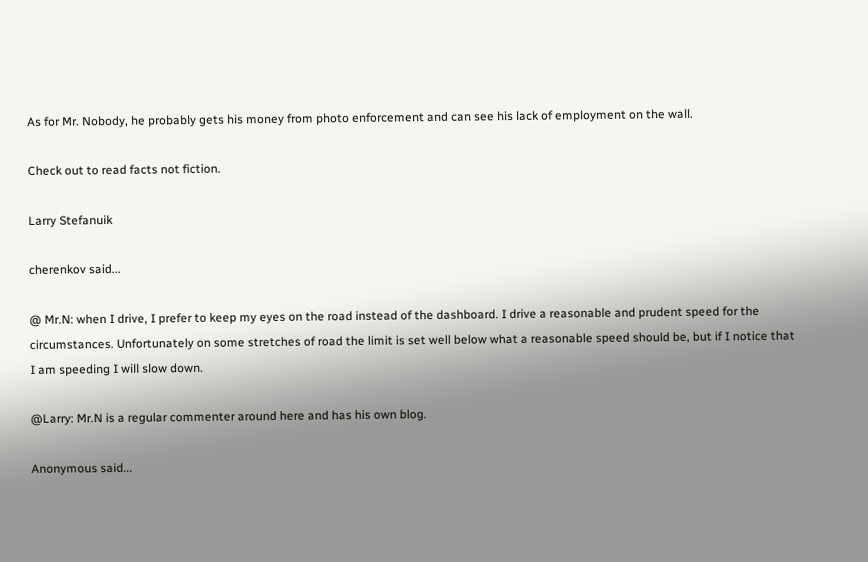As for Mr. Nobody, he probably gets his money from photo enforcement and can see his lack of employment on the wall.

Check out to read facts not fiction.

Larry Stefanuik

cherenkov said...

@ Mr.N: when I drive, I prefer to keep my eyes on the road instead of the dashboard. I drive a reasonable and prudent speed for the circumstances. Unfortunately on some stretches of road the limit is set well below what a reasonable speed should be, but if I notice that I am speeding I will slow down.

@Larry: Mr.N is a regular commenter around here and has his own blog.

Anonymous said...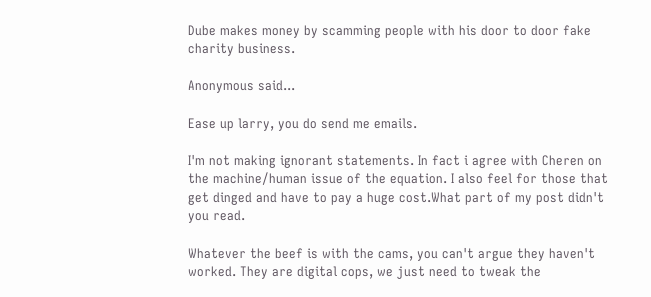Dube makes money by scamming people with his door to door fake charity business.

Anonymous said...

Ease up larry, you do send me emails.

I'm not making ignorant statements. In fact i agree with Cheren on the machine/human issue of the equation. I also feel for those that get dinged and have to pay a huge cost.What part of my post didn't you read.

Whatever the beef is with the cams, you can't argue they haven't worked. They are digital cops, we just need to tweak the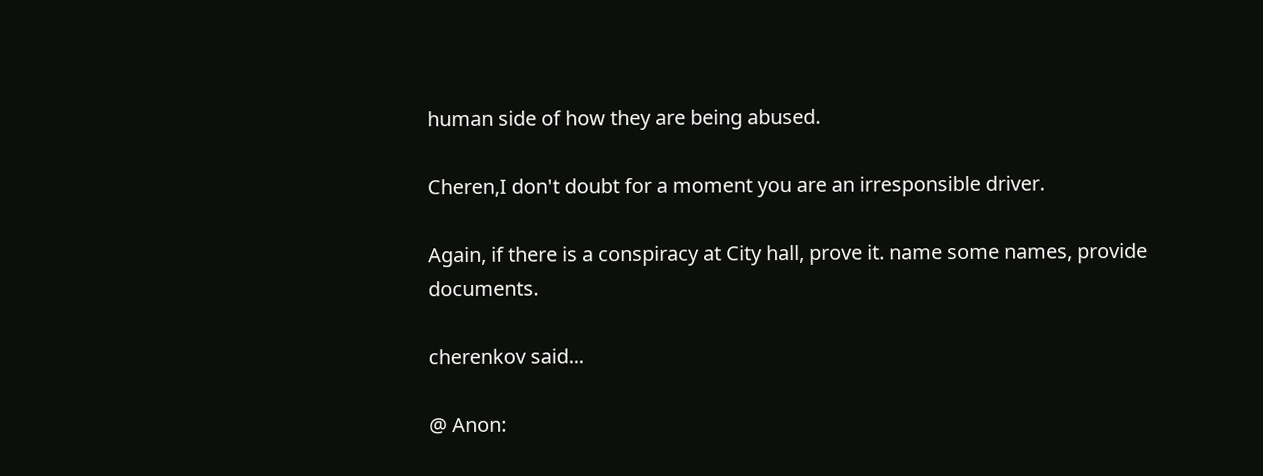human side of how they are being abused.

Cheren,I don't doubt for a moment you are an irresponsible driver.

Again, if there is a conspiracy at City hall, prove it. name some names, provide documents.

cherenkov said...

@ Anon: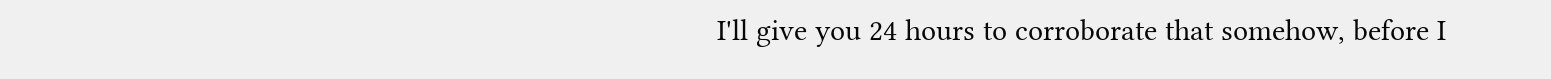I'll give you 24 hours to corroborate that somehow, before I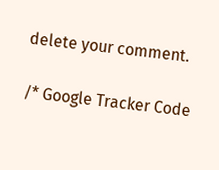delete your comment.

/* Google Tracker Code